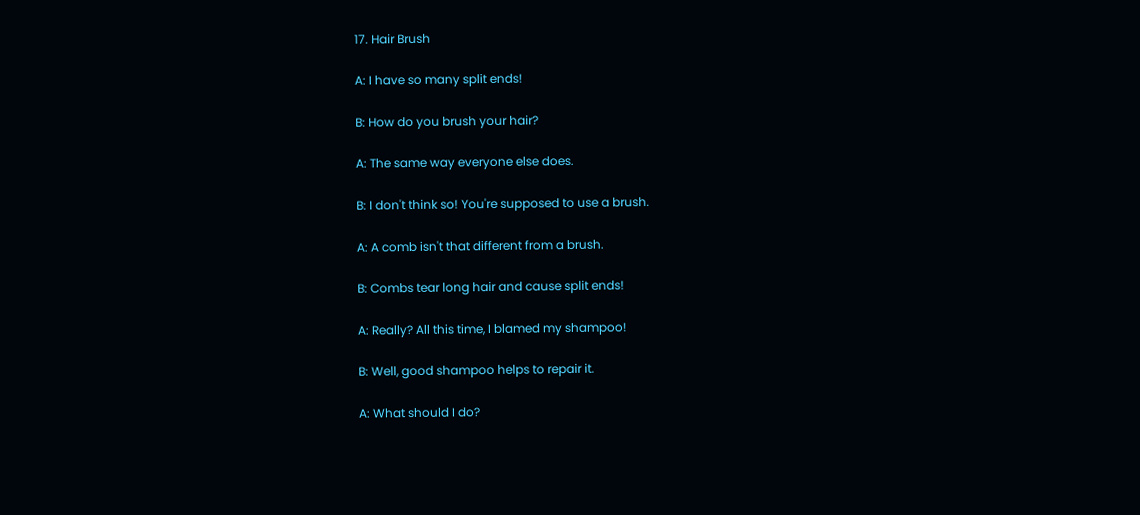17. Hair Brush

A: I have so many split ends!

B: How do you brush your hair?

A: The same way everyone else does.

B: I don't think so! You're supposed to use a brush.

A: A comb isn't that different from a brush.

B: Combs tear long hair and cause split ends!

A: Really? All this time, I blamed my shampoo!

B: Well, good shampoo helps to repair it.

A: What should I do?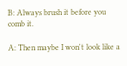B: Always brush it before you comb it.

A: Then maybe I won't look like a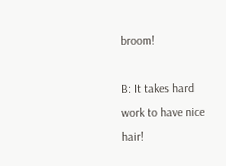broom!

B: It takes hard work to have nice hair!